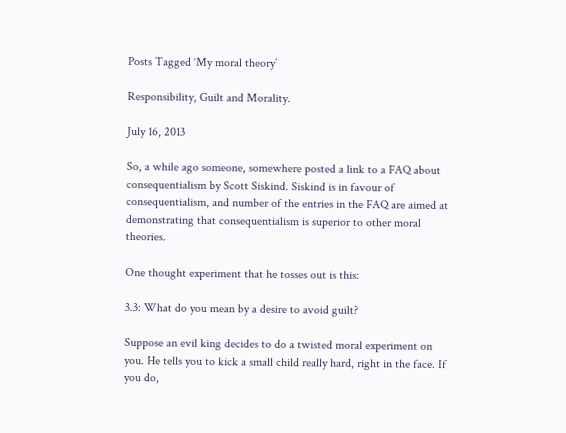Posts Tagged ‘My moral theory’

Responsibility, Guilt and Morality.

July 16, 2013

So, a while ago someone, somewhere posted a link to a FAQ about consequentialism by Scott Siskind. Siskind is in favour of consequentialism, and number of the entries in the FAQ are aimed at demonstrating that consequentialism is superior to other moral theories.

One thought experiment that he tosses out is this:

3.3: What do you mean by a desire to avoid guilt?

Suppose an evil king decides to do a twisted moral experiment on you. He tells you to kick a small child really hard, right in the face. If you do,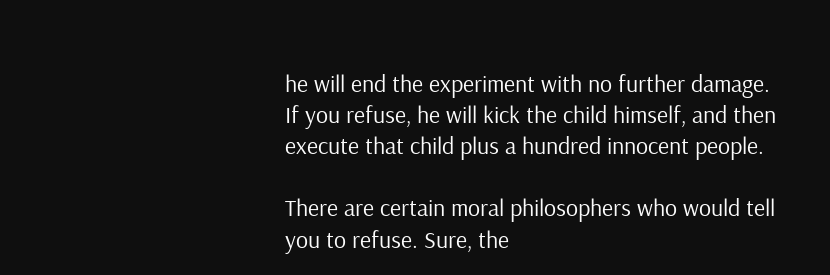he will end the experiment with no further damage. If you refuse, he will kick the child himself, and then execute that child plus a hundred innocent people.

There are certain moral philosophers who would tell you to refuse. Sure, the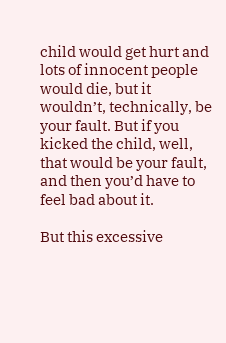child would get hurt and lots of innocent people would die, but it wouldn’t, technically, be your fault. But if you kicked the child, well, that would be your fault, and then you’d have to feel bad about it.

But this excessive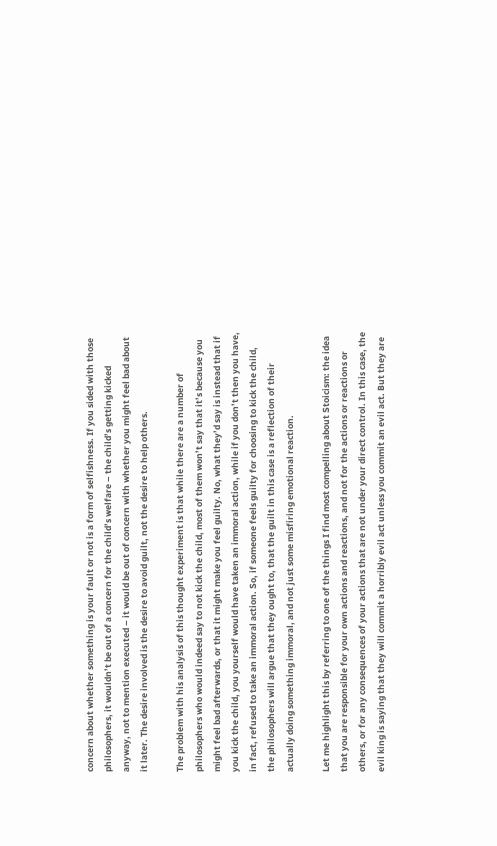concern about whether something is your fault or not is a form of selfishness. If you sided with those philosophers, it wouldn’t be out of a concern for the child’s welfare – the child’s getting kicked anyway, not to mention executed – it would be out of concern with whether you might feel bad about it later. The desire involved is the desire to avoid guilt, not the desire to help others.

The problem with his analysis of this thought experiment is that while there are a number of philosophers who would indeed say to not kick the child, most of them won’t say that it’s because you might feel bad afterwards, or that it might make you feel guilty. No, what they’d say is instead that if you kick the child, you yourself would have taken an immoral action, while if you don’t then you have, in fact, refused to take an immoral action. So, if someone feels guilty for choosing to kick the child, the philosophers will argue that they ought to, that the guilt in this case is a reflection of their actually doing something immoral, and not just some misfiring emotional reaction.

Let me highlight this by referring to one of the things I find most compelling about Stoicism: the idea that you are responsible for your own actions and reactions, and not for the actions or reactions or others, or for any consequences of your actions that are not under your direct control. In this case, the evil king is saying that they will commit a horribly evil act unless you commit an evil act. But they are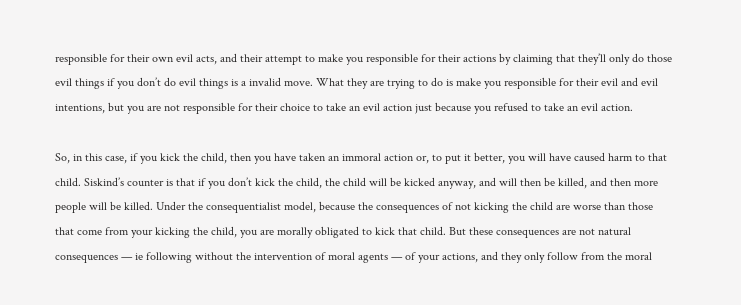responsible for their own evil acts, and their attempt to make you responsible for their actions by claiming that they’ll only do those evil things if you don’t do evil things is a invalid move. What they are trying to do is make you responsible for their evil and evil intentions, but you are not responsible for their choice to take an evil action just because you refused to take an evil action.

So, in this case, if you kick the child, then you have taken an immoral action or, to put it better, you will have caused harm to that child. Siskind’s counter is that if you don’t kick the child, the child will be kicked anyway, and will then be killed, and then more people will be killed. Under the consequentialist model, because the consequences of not kicking the child are worse than those that come from your kicking the child, you are morally obligated to kick that child. But these consequences are not natural consequences — ie following without the intervention of moral agents — of your actions, and they only follow from the moral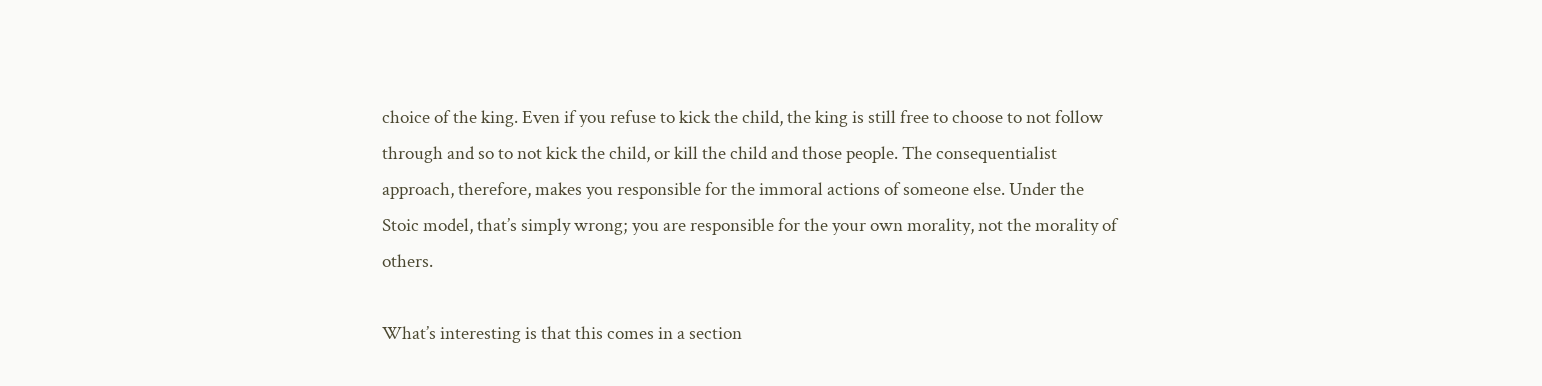choice of the king. Even if you refuse to kick the child, the king is still free to choose to not follow through and so to not kick the child, or kill the child and those people. The consequentialist approach, therefore, makes you responsible for the immoral actions of someone else. Under the Stoic model, that’s simply wrong; you are responsible for the your own morality, not the morality of others.

What’s interesting is that this comes in a section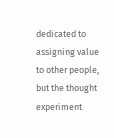dedicated to assigning value to other people, but the thought experiment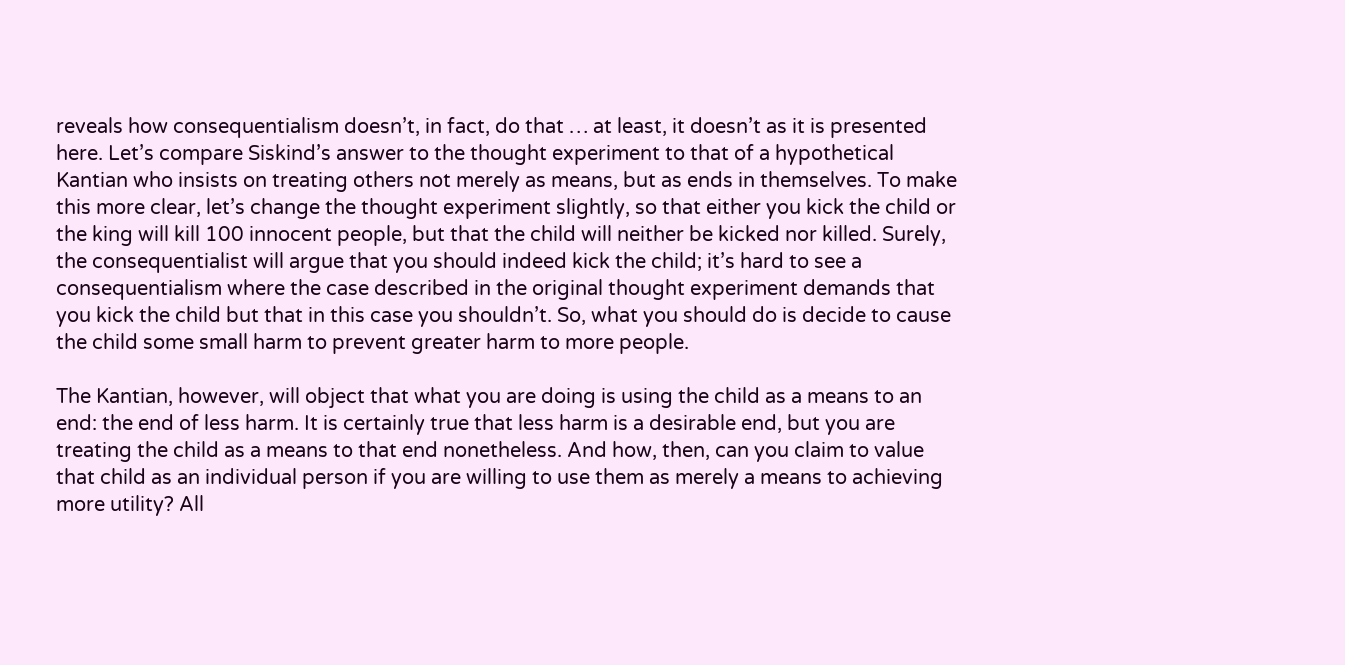reveals how consequentialism doesn’t, in fact, do that … at least, it doesn’t as it is presented here. Let’s compare Siskind’s answer to the thought experiment to that of a hypothetical Kantian who insists on treating others not merely as means, but as ends in themselves. To make this more clear, let’s change the thought experiment slightly, so that either you kick the child or the king will kill 100 innocent people, but that the child will neither be kicked nor killed. Surely, the consequentialist will argue that you should indeed kick the child; it’s hard to see a consequentialism where the case described in the original thought experiment demands that you kick the child but that in this case you shouldn’t. So, what you should do is decide to cause the child some small harm to prevent greater harm to more people.

The Kantian, however, will object that what you are doing is using the child as a means to an end: the end of less harm. It is certainly true that less harm is a desirable end, but you are treating the child as a means to that end nonetheless. And how, then, can you claim to value that child as an individual person if you are willing to use them as merely a means to achieving more utility? All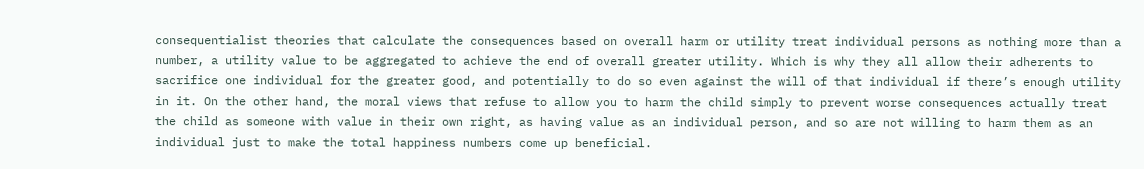consequentialist theories that calculate the consequences based on overall harm or utility treat individual persons as nothing more than a number, a utility value to be aggregated to achieve the end of overall greater utility. Which is why they all allow their adherents to sacrifice one individual for the greater good, and potentially to do so even against the will of that individual if there’s enough utility in it. On the other hand, the moral views that refuse to allow you to harm the child simply to prevent worse consequences actually treat the child as someone with value in their own right, as having value as an individual person, and so are not willing to harm them as an individual just to make the total happiness numbers come up beneficial.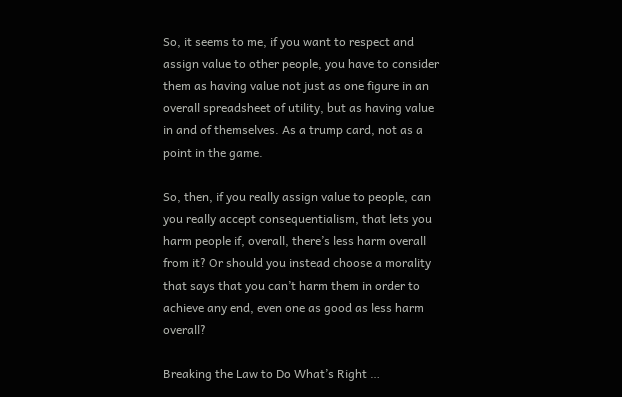So, it seems to me, if you want to respect and assign value to other people, you have to consider them as having value not just as one figure in an overall spreadsheet of utility, but as having value in and of themselves. As a trump card, not as a point in the game.

So, then, if you really assign value to people, can you really accept consequentialism, that lets you harm people if, overall, there’s less harm overall from it? Or should you instead choose a morality that says that you can’t harm them in order to achieve any end, even one as good as less harm overall?

Breaking the Law to Do What’s Right …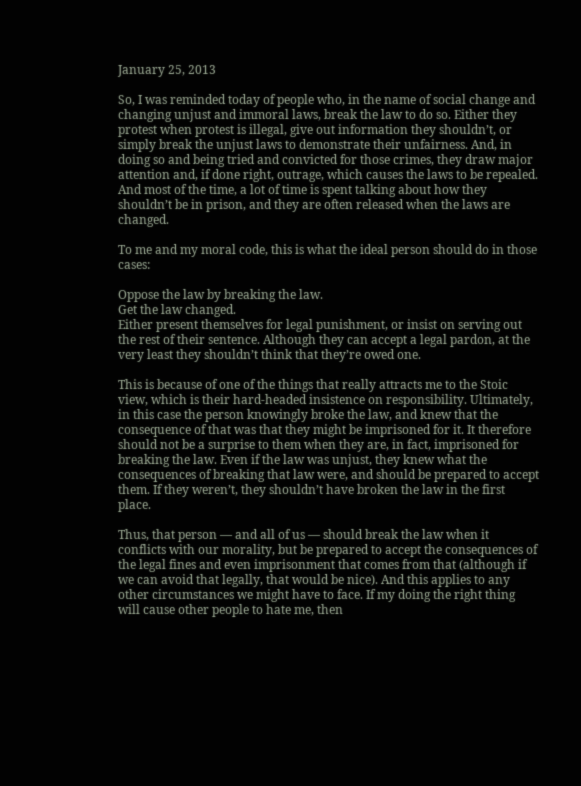January 25, 2013

So, I was reminded today of people who, in the name of social change and changing unjust and immoral laws, break the law to do so. Either they protest when protest is illegal, give out information they shouldn’t, or simply break the unjust laws to demonstrate their unfairness. And, in doing so and being tried and convicted for those crimes, they draw major attention and, if done right, outrage, which causes the laws to be repealed. And most of the time, a lot of time is spent talking about how they shouldn’t be in prison, and they are often released when the laws are changed.

To me and my moral code, this is what the ideal person should do in those cases:

Oppose the law by breaking the law.
Get the law changed.
Either present themselves for legal punishment, or insist on serving out the rest of their sentence. Although they can accept a legal pardon, at the very least they shouldn’t think that they’re owed one.

This is because of one of the things that really attracts me to the Stoic view, which is their hard-headed insistence on responsibility. Ultimately, in this case the person knowingly broke the law, and knew that the consequence of that was that they might be imprisoned for it. It therefore should not be a surprise to them when they are, in fact, imprisoned for breaking the law. Even if the law was unjust, they knew what the consequences of breaking that law were, and should be prepared to accept them. If they weren’t, they shouldn’t have broken the law in the first place.

Thus, that person — and all of us — should break the law when it conflicts with our morality, but be prepared to accept the consequences of the legal fines and even imprisonment that comes from that (although if we can avoid that legally, that would be nice). And this applies to any other circumstances we might have to face. If my doing the right thing will cause other people to hate me, then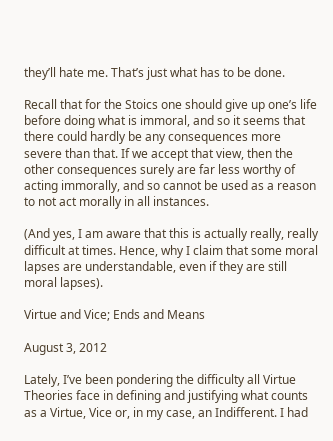they’ll hate me. That’s just what has to be done.

Recall that for the Stoics one should give up one’s life before doing what is immoral, and so it seems that there could hardly be any consequences more severe than that. If we accept that view, then the other consequences surely are far less worthy of acting immorally, and so cannot be used as a reason to not act morally in all instances.

(And yes, I am aware that this is actually really, really difficult at times. Hence, why I claim that some moral lapses are understandable, even if they are still moral lapses).

Virtue and Vice; Ends and Means

August 3, 2012

Lately, I’ve been pondering the difficulty all Virtue Theories face in defining and justifying what counts as a Virtue, Vice or, in my case, an Indifferent. I had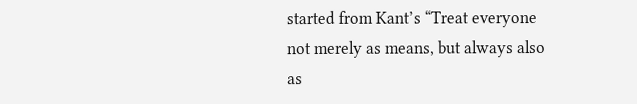started from Kant’s “Treat everyone not merely as means, but always also as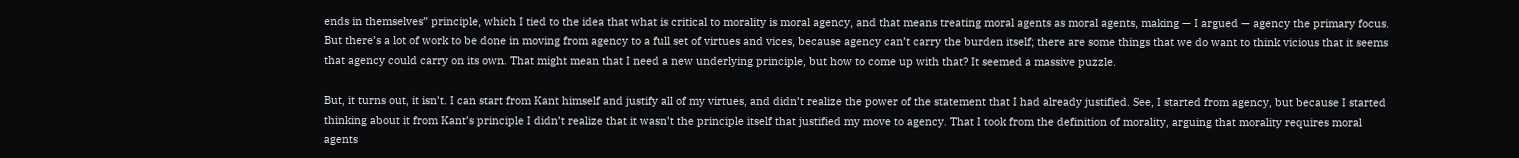ends in themselves” principle, which I tied to the idea that what is critical to morality is moral agency, and that means treating moral agents as moral agents, making — I argued — agency the primary focus. But there’s a lot of work to be done in moving from agency to a full set of virtues and vices, because agency can’t carry the burden itself; there are some things that we do want to think vicious that it seems that agency could carry on its own. That might mean that I need a new underlying principle, but how to come up with that? It seemed a massive puzzle.

But, it turns out, it isn’t. I can start from Kant himself and justify all of my virtues, and didn’t realize the power of the statement that I had already justified. See, I started from agency, but because I started thinking about it from Kant’s principle I didn’t realize that it wasn’t the principle itself that justified my move to agency. That I took from the definition of morality, arguing that morality requires moral agents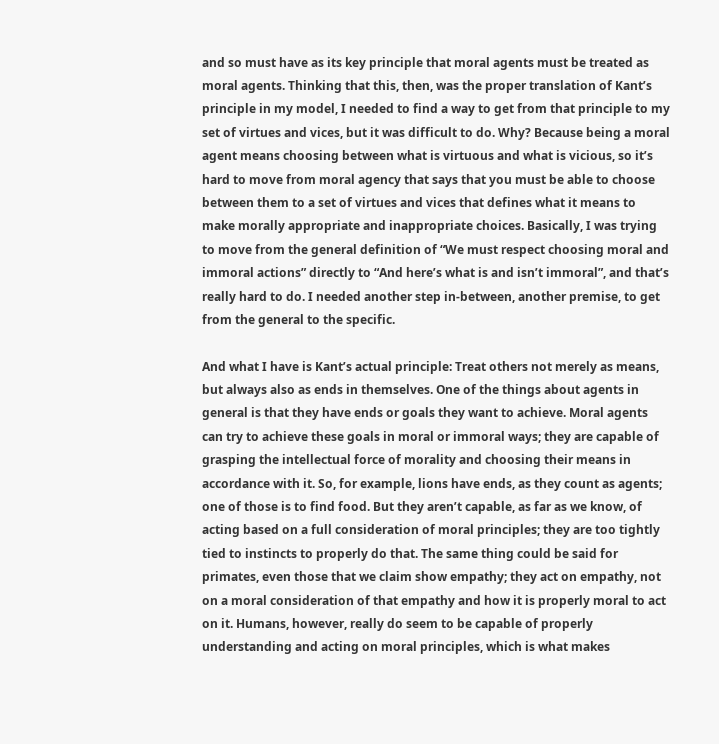and so must have as its key principle that moral agents must be treated as moral agents. Thinking that this, then, was the proper translation of Kant’s principle in my model, I needed to find a way to get from that principle to my set of virtues and vices, but it was difficult to do. Why? Because being a moral agent means choosing between what is virtuous and what is vicious, so it’s hard to move from moral agency that says that you must be able to choose between them to a set of virtues and vices that defines what it means to make morally appropriate and inappropriate choices. Basically, I was trying to move from the general definition of “We must respect choosing moral and immoral actions” directly to “And here’s what is and isn’t immoral”, and that’s really hard to do. I needed another step in-between, another premise, to get from the general to the specific.

And what I have is Kant’s actual principle: Treat others not merely as means, but always also as ends in themselves. One of the things about agents in general is that they have ends or goals they want to achieve. Moral agents can try to achieve these goals in moral or immoral ways; they are capable of grasping the intellectual force of morality and choosing their means in accordance with it. So, for example, lions have ends, as they count as agents; one of those is to find food. But they aren’t capable, as far as we know, of acting based on a full consideration of moral principles; they are too tightly tied to instincts to properly do that. The same thing could be said for primates, even those that we claim show empathy; they act on empathy, not on a moral consideration of that empathy and how it is properly moral to act on it. Humans, however, really do seem to be capable of properly understanding and acting on moral principles, which is what makes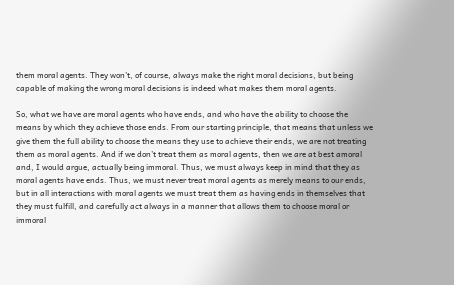them moral agents. They won’t, of course, always make the right moral decisions, but being capable of making the wrong moral decisions is indeed what makes them moral agents.

So, what we have are moral agents who have ends, and who have the ability to choose the means by which they achieve those ends. From our starting principle, that means that unless we give them the full ability to choose the means they use to achieve their ends, we are not treating them as moral agents. And if we don’t treat them as moral agents, then we are at best amoral and, I would argue, actually being immoral. Thus, we must always keep in mind that they as moral agents have ends. Thus, we must never treat moral agents as merely means to our ends, but in all interactions with moral agents we must treat them as having ends in themselves that they must fulfill, and carefully act always in a manner that allows them to choose moral or immoral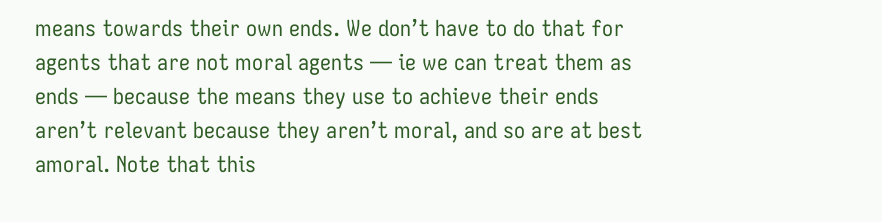means towards their own ends. We don’t have to do that for agents that are not moral agents — ie we can treat them as ends — because the means they use to achieve their ends aren’t relevant because they aren’t moral, and so are at best amoral. Note that this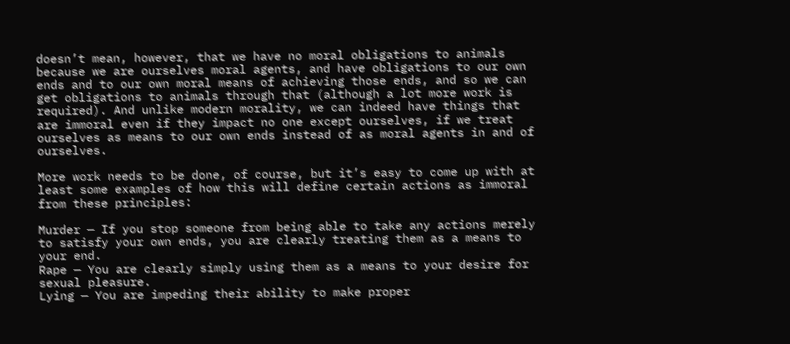doesn’t mean, however, that we have no moral obligations to animals because we are ourselves moral agents, and have obligations to our own ends and to our own moral means of achieving those ends, and so we can get obligations to animals through that (although a lot more work is required). And unlike modern morality, we can indeed have things that are immoral even if they impact no one except ourselves, if we treat ourselves as means to our own ends instead of as moral agents in and of ourselves.

More work needs to be done, of course, but it’s easy to come up with at least some examples of how this will define certain actions as immoral from these principles:

Murder — If you stop someone from being able to take any actions merely to satisfy your own ends, you are clearly treating them as a means to your end.
Rape — You are clearly simply using them as a means to your desire for sexual pleasure.
Lying — You are impeding their ability to make proper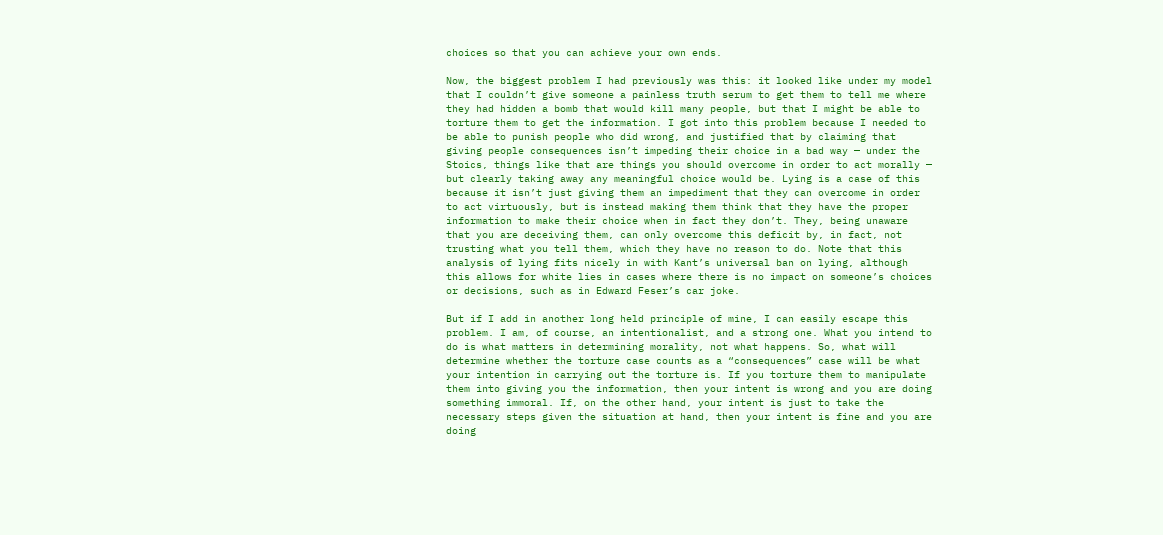choices so that you can achieve your own ends.

Now, the biggest problem I had previously was this: it looked like under my model that I couldn’t give someone a painless truth serum to get them to tell me where they had hidden a bomb that would kill many people, but that I might be able to torture them to get the information. I got into this problem because I needed to be able to punish people who did wrong, and justified that by claiming that giving people consequences isn’t impeding their choice in a bad way — under the Stoics, things like that are things you should overcome in order to act morally — but clearly taking away any meaningful choice would be. Lying is a case of this because it isn’t just giving them an impediment that they can overcome in order to act virtuously, but is instead making them think that they have the proper information to make their choice when in fact they don’t. They, being unaware that you are deceiving them, can only overcome this deficit by, in fact, not trusting what you tell them, which they have no reason to do. Note that this analysis of lying fits nicely in with Kant’s universal ban on lying, although this allows for white lies in cases where there is no impact on someone’s choices or decisions, such as in Edward Feser’s car joke.

But if I add in another long held principle of mine, I can easily escape this problem. I am, of course, an intentionalist, and a strong one. What you intend to do is what matters in determining morality, not what happens. So, what will determine whether the torture case counts as a “consequences” case will be what your intention in carrying out the torture is. If you torture them to manipulate them into giving you the information, then your intent is wrong and you are doing something immoral. If, on the other hand, your intent is just to take the necessary steps given the situation at hand, then your intent is fine and you are doing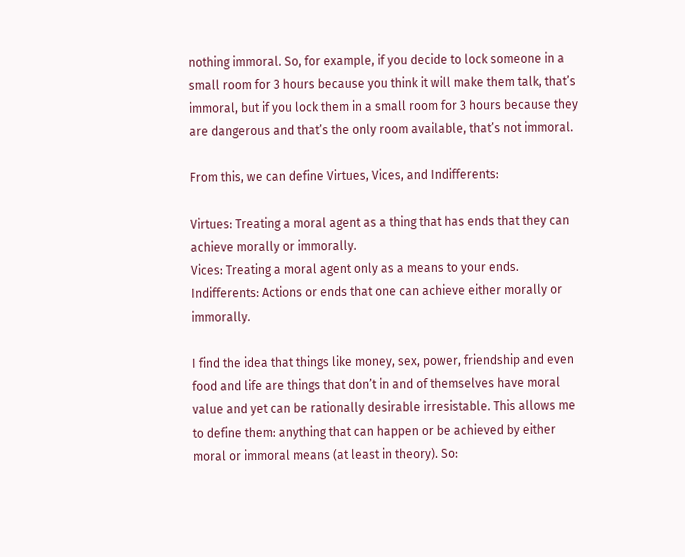nothing immoral. So, for example, if you decide to lock someone in a small room for 3 hours because you think it will make them talk, that’s immoral, but if you lock them in a small room for 3 hours because they are dangerous and that’s the only room available, that’s not immoral.

From this, we can define Virtues, Vices, and Indifferents:

Virtues: Treating a moral agent as a thing that has ends that they can achieve morally or immorally.
Vices: Treating a moral agent only as a means to your ends.
Indifferents: Actions or ends that one can achieve either morally or immorally.

I find the idea that things like money, sex, power, friendship and even food and life are things that don’t in and of themselves have moral value and yet can be rationally desirable irresistable. This allows me to define them: anything that can happen or be achieved by either moral or immoral means (at least in theory). So: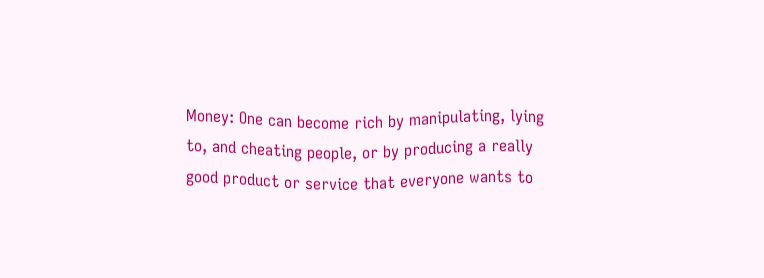Money: One can become rich by manipulating, lying to, and cheating people, or by producing a really good product or service that everyone wants to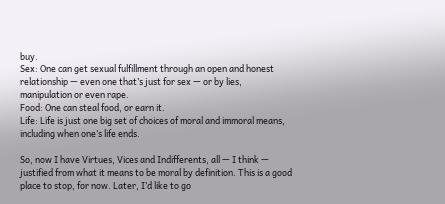buy.
Sex: One can get sexual fulfillment through an open and honest relationship — even one that’s just for sex — or by lies, manipulation or even rape.
Food: One can steal food, or earn it.
Life: Life is just one big set of choices of moral and immoral means, including when one’s life ends.

So, now I have Virtues, Vices and Indifferents, all — I think — justified from what it means to be moral by definition. This is a good place to stop, for now. Later, I’d like to go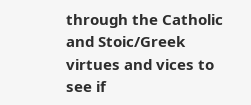through the Catholic and Stoic/Greek virtues and vices to see if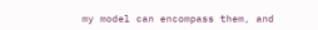my model can encompass them, and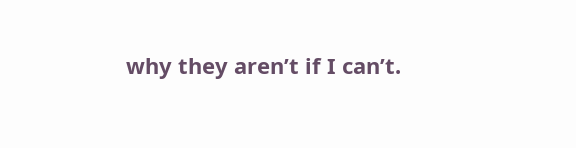why they aren’t if I can’t.